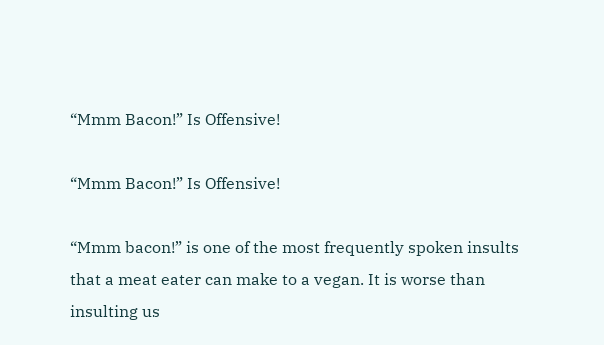“Mmm Bacon!” Is Offensive!

“Mmm Bacon!” Is Offensive!

“Mmm bacon!” is one of the most frequently spoken insults that a meat eater can make to a vegan. It is worse than insulting us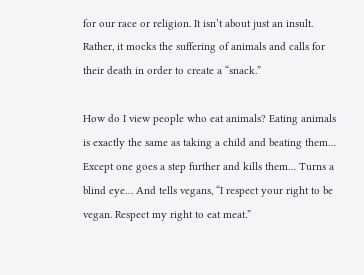for our race or religion. It isn’t about just an insult. Rather, it mocks the suffering of animals and calls for their death in order to create a “snack.”

How do I view people who eat animals? Eating animals is exactly the same as taking a child and beating them… Except one goes a step further and kills them… Turns a blind eye… And tells vegans, “I respect your right to be vegan. Respect my right to eat meat.”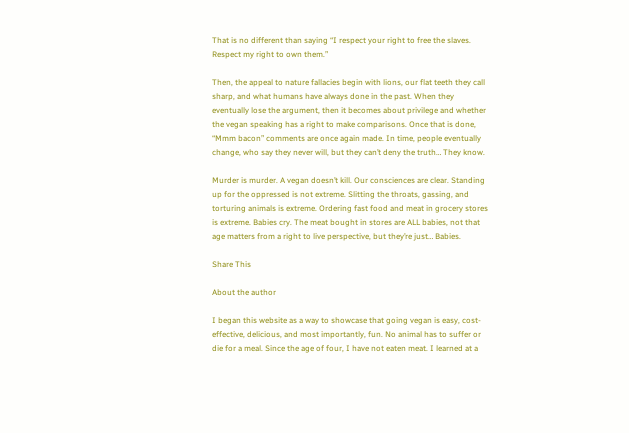That is no different than saying “I respect your right to free the slaves. Respect my right to own them.”

Then, the appeal to nature fallacies begin with lions, our flat teeth they call sharp, and what humans have always done in the past. When they eventually lose the argument, then it becomes about privilege and whether the vegan speaking has a right to make comparisons. Once that is done, “Mmm bacon” comments are once again made. In time, people eventually change, who say they never will, but they can’t deny the truth… They know.

Murder is murder. A vegan doesn’t kill. Our consciences are clear. Standing up for the oppressed is not extreme. Slitting the throats, gassing, and torturing animals is extreme. Ordering fast food and meat in grocery stores is extreme. Babies cry. The meat bought in stores are ALL babies, not that age matters from a right to live perspective, but they’re just… Babies.

Share This

About the author

I began this website as a way to showcase that going vegan is easy, cost-effective, delicious, and most importantly, fun. No animal has to suffer or die for a meal. Since the age of four, I have not eaten meat. I learned at a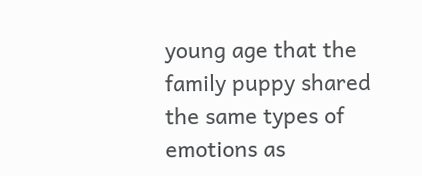young age that the family puppy shared the same types of emotions as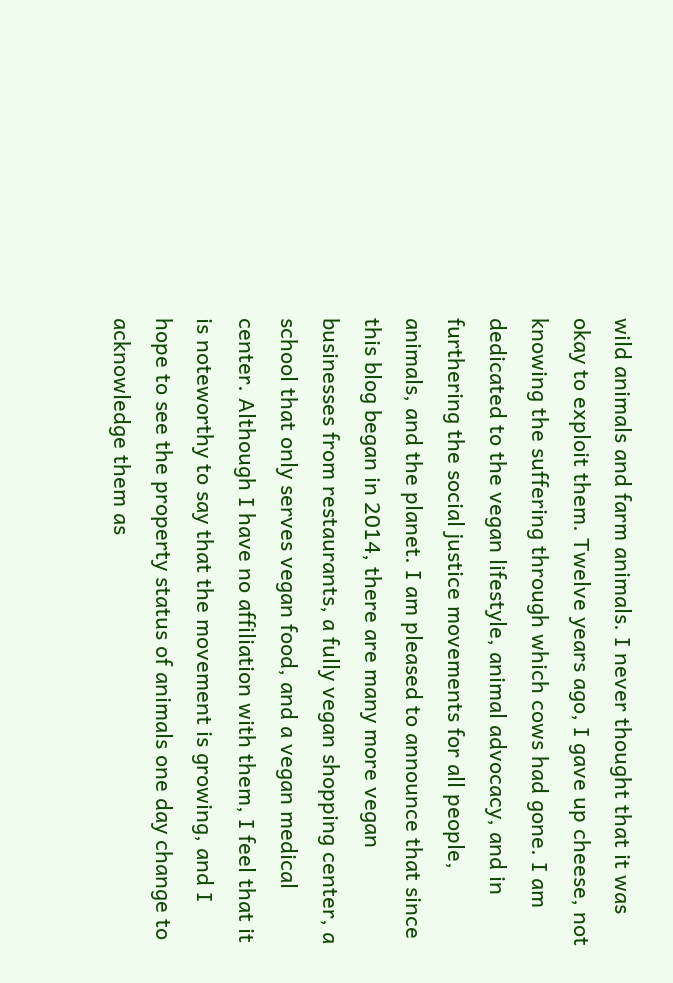wild animals and farm animals. I never thought that it was okay to exploit them. Twelve years ago, I gave up cheese, not knowing the suffering through which cows had gone. I am dedicated to the vegan lifestyle, animal advocacy, and in furthering the social justice movements for all people, animals, and the planet. I am pleased to announce that since this blog began in 2014, there are many more vegan businesses from restaurants, a fully vegan shopping center, a school that only serves vegan food, and a vegan medical center. Although I have no affiliation with them, I feel that it is noteworthy to say that the movement is growing, and I hope to see the property status of animals one day change to acknowledge them as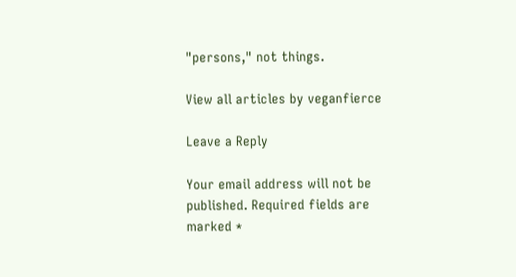"persons," not things.

View all articles by veganfierce

Leave a Reply

Your email address will not be published. Required fields are marked *